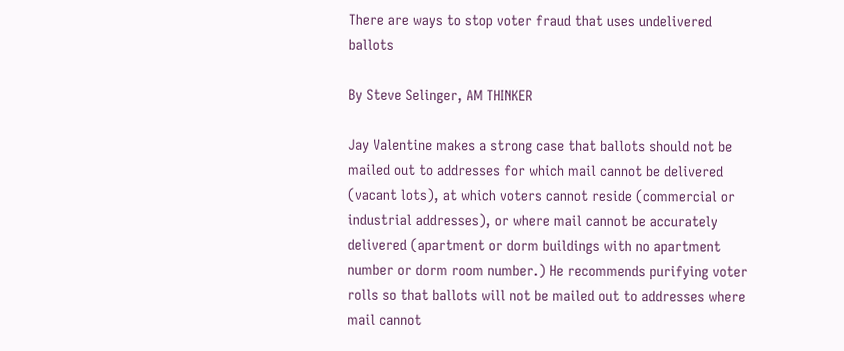There are ways to stop voter fraud that uses undelivered ballots

By Steve Selinger, AM THINKER

Jay Valentine makes a strong case that ballots should not be mailed out to addresses for which mail cannot be delivered (vacant lots), at which voters cannot reside (commercial or industrial addresses), or where mail cannot be accurately delivered (apartment or dorm buildings with no apartment number or dorm room number.) He recommends purifying voter rolls so that ballots will not be mailed out to addresses where mail cannot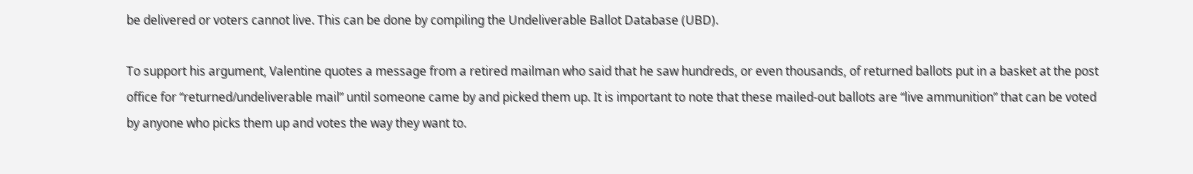be delivered or voters cannot live. This can be done by compiling the Undeliverable Ballot Database (UBD).

To support his argument, Valentine quotes a message from a retired mailman who said that he saw hundreds, or even thousands, of returned ballots put in a basket at the post office for “returned/undeliverable mail” until someone came by and picked them up. It is important to note that these mailed-out ballots are “live ammunition” that can be voted by anyone who picks them up and votes the way they want to.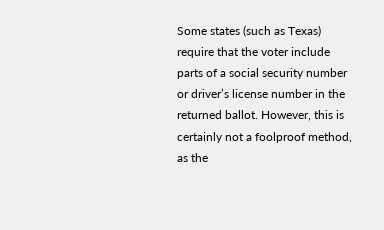Some states (such as Texas) require that the voter include parts of a social security number or driver’s license number in the returned ballot. However, this is certainly not a foolproof method, as the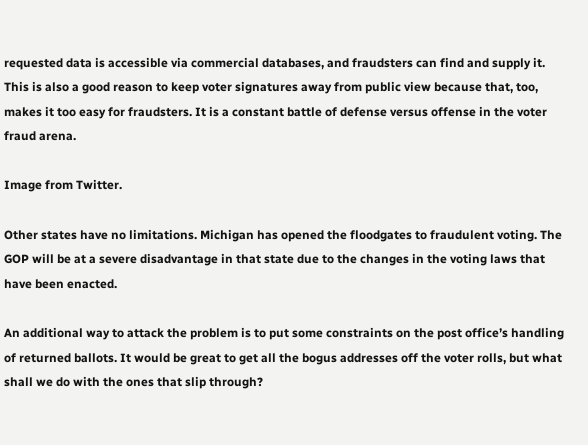requested data is accessible via commercial databases, and fraudsters can find and supply it. This is also a good reason to keep voter signatures away from public view because that, too, makes it too easy for fraudsters. It is a constant battle of defense versus offense in the voter fraud arena.

Image from Twitter.

Other states have no limitations. Michigan has opened the floodgates to fraudulent voting. The GOP will be at a severe disadvantage in that state due to the changes in the voting laws that have been enacted.

An additional way to attack the problem is to put some constraints on the post office’s handling of returned ballots. It would be great to get all the bogus addresses off the voter rolls, but what shall we do with the ones that slip through?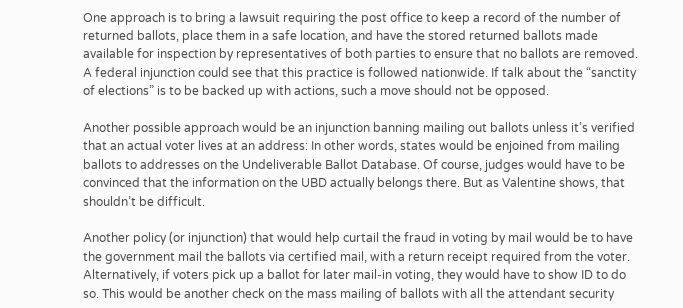One approach is to bring a lawsuit requiring the post office to keep a record of the number of returned ballots, place them in a safe location, and have the stored returned ballots made available for inspection by representatives of both parties to ensure that no ballots are removed. A federal injunction could see that this practice is followed nationwide. If talk about the “sanctity of elections” is to be backed up with actions, such a move should not be opposed.

Another possible approach would be an injunction banning mailing out ballots unless it’s verified that an actual voter lives at an address: In other words, states would be enjoined from mailing ballots to addresses on the Undeliverable Ballot Database. Of course, judges would have to be convinced that the information on the UBD actually belongs there. But as Valentine shows, that shouldn’t be difficult.

Another policy (or injunction) that would help curtail the fraud in voting by mail would be to have the government mail the ballots via certified mail, with a return receipt required from the voter. Alternatively, if voters pick up a ballot for later mail-in voting, they would have to show ID to do so. This would be another check on the mass mailing of ballots with all the attendant security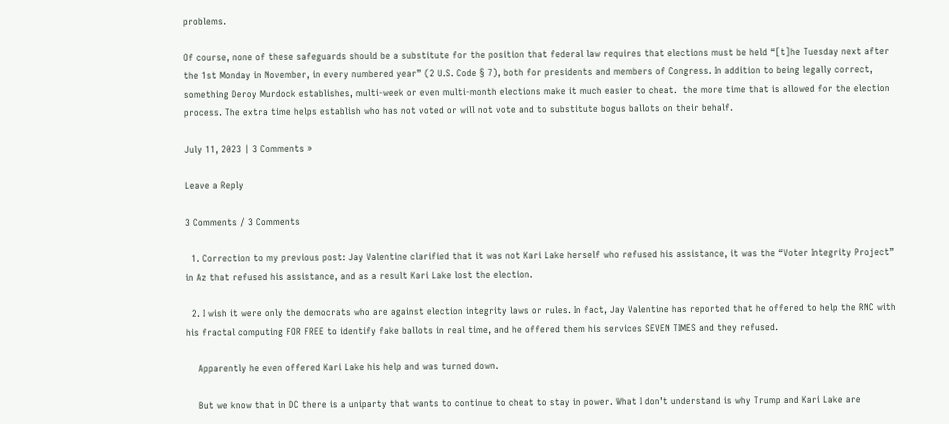problems.

Of course, none of these safeguards should be a substitute for the position that federal law requires that elections must be held “[t]he Tuesday next after the 1st Monday in November, in every numbered year” (2 U.S. Code § 7), both for presidents and members of Congress. In addition to being legally correct, something Deroy Murdock establishes, multi-week or even multi-month elections make it much easier to cheat.  the more time that is allowed for the election process. The extra time helps establish who has not voted or will not vote and to substitute bogus ballots on their behalf.

July 11, 2023 | 3 Comments »

Leave a Reply

3 Comments / 3 Comments

  1. Correction to my previous post: Jay Valentine clarified that it was not Kari Lake herself who refused his assistance, it was the “Voter Integrity Project” in Az that refused his assistance, and as a result Kari Lake lost the election.

  2. I wish it were only the democrats who are against election integrity laws or rules. In fact, Jay Valentine has reported that he offered to help the RNC with his fractal computing FOR FREE to identify fake ballots in real time, and he offered them his services SEVEN TIMES and they refused.

    Apparently he even offered Kari Lake his help and was turned down.

    But we know that in DC there is a uniparty that wants to continue to cheat to stay in power. What I don’t understand is why Trump and Kari Lake are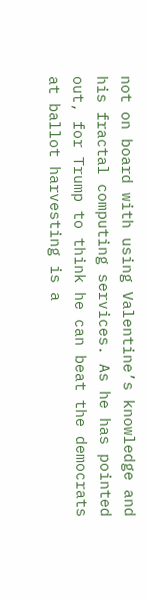not on board with using Valentine’s knowledge and his fractal computing services. As he has pointed out, for Trump to think he can beat the democrats at ballot harvesting is a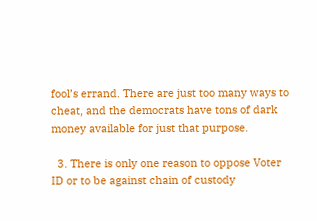fool’s errand. There are just too many ways to cheat, and the democrats have tons of dark money available for just that purpose.

  3. There is only one reason to oppose Voter ID or to be against chain of custody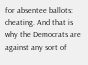for absentee ballots: cheating. And that is why the Democrats are against any sort of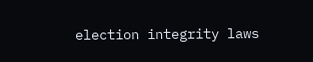election integrity laws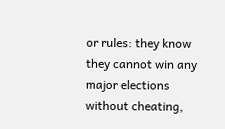or rules: they know they cannot win any major elections without cheating,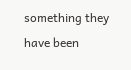something they have been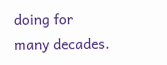doing for many decades.